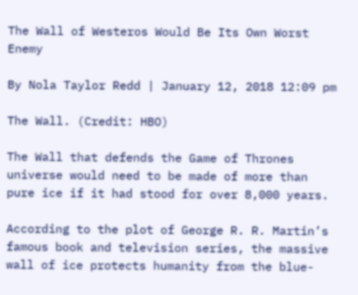The Wall of Westeros Would Be Its Own Worst Enemy

By Nola Taylor Redd | January 12, 2018 12:09 pm

The Wall. (Credit: HBO)

The Wall that defends the Game of Thrones universe would need to be made of more than pure ice if it had stood for over 8,000 years.

According to the plot of George R. R. Martin’s famous book and television series, the massive wall of ice protects humanity from the blue-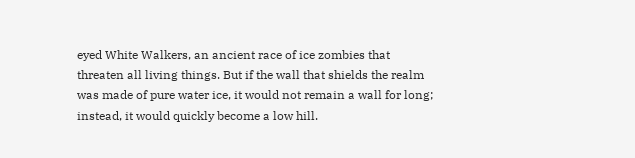eyed White Walkers, an ancient race of ice zombies that threaten all living things. But if the wall that shields the realm was made of pure water ice, it would not remain a wall for long; instead, it would quickly become a low hill.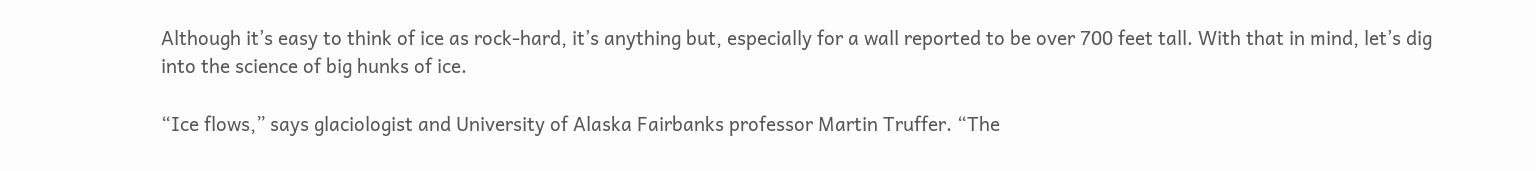Although it’s easy to think of ice as rock-hard, it’s anything but, especially for a wall reported to be over 700 feet tall. With that in mind, let’s dig into the science of big hunks of ice.

“Ice flows,” says glaciologist and University of Alaska Fairbanks professor Martin Truffer. “The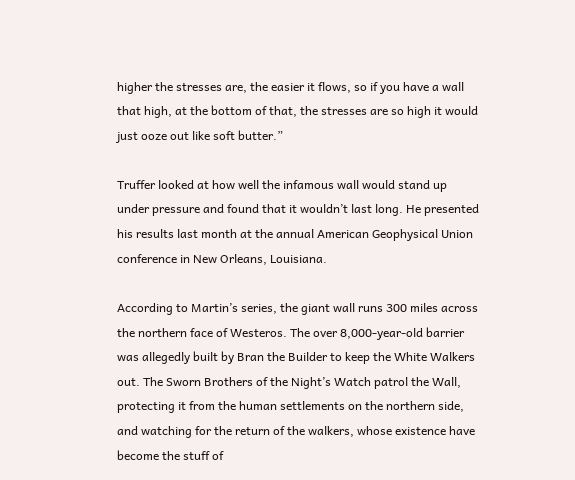higher the stresses are, the easier it flows, so if you have a wall that high, at the bottom of that, the stresses are so high it would just ooze out like soft butter.”

Truffer looked at how well the infamous wall would stand up under pressure and found that it wouldn’t last long. He presented his results last month at the annual American Geophysical Union conference in New Orleans, Louisiana.

According to Martin’s series, the giant wall runs 300 miles across the northern face of Westeros. The over 8,000-year-old barrier was allegedly built by Bran the Builder to keep the White Walkers out. The Sworn Brothers of the Night’s Watch patrol the Wall, protecting it from the human settlements on the northern side, and watching for the return of the walkers, whose existence have become the stuff of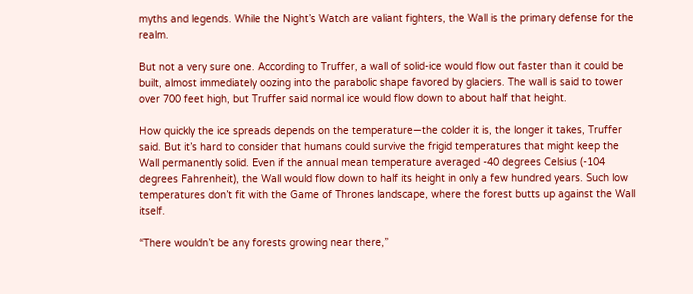myths and legends. While the Night’s Watch are valiant fighters, the Wall is the primary defense for the realm.

But not a very sure one. According to Truffer, a wall of solid-ice would flow out faster than it could be built, almost immediately oozing into the parabolic shape favored by glaciers. The wall is said to tower over 700 feet high, but Truffer said normal ice would flow down to about half that height.

How quickly the ice spreads depends on the temperature—the colder it is, the longer it takes, Truffer said. But it’s hard to consider that humans could survive the frigid temperatures that might keep the Wall permanently solid. Even if the annual mean temperature averaged -40 degrees Celsius (-104 degrees Fahrenheit), the Wall would flow down to half its height in only a few hundred years. Such low temperatures don’t fit with the Game of Thrones landscape, where the forest butts up against the Wall itself.

“There wouldn’t be any forests growing near there,”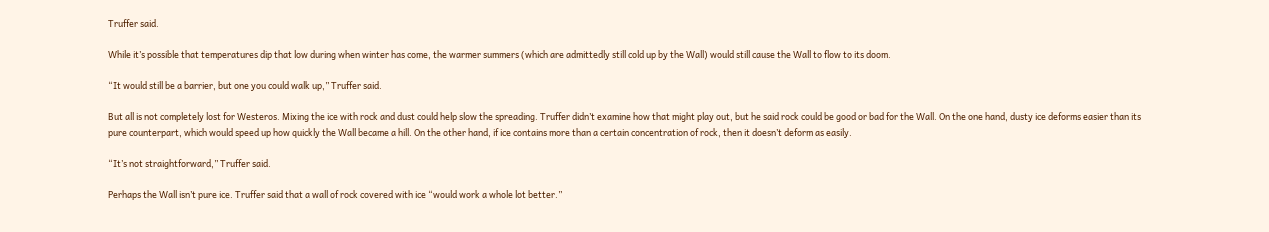Truffer said.

While it’s possible that temperatures dip that low during when winter has come, the warmer summers (which are admittedly still cold up by the Wall) would still cause the Wall to flow to its doom.

“It would still be a barrier, but one you could walk up,” Truffer said.

But all is not completely lost for Westeros. Mixing the ice with rock and dust could help slow the spreading. Truffer didn’t examine how that might play out, but he said rock could be good or bad for the Wall. On the one hand, dusty ice deforms easier than its pure counterpart, which would speed up how quickly the Wall became a hill. On the other hand, if ice contains more than a certain concentration of rock, then it doesn’t deform as easily.

“It’s not straightforward,” Truffer said.

Perhaps the Wall isn’t pure ice. Truffer said that a wall of rock covered with ice “would work a whole lot better.”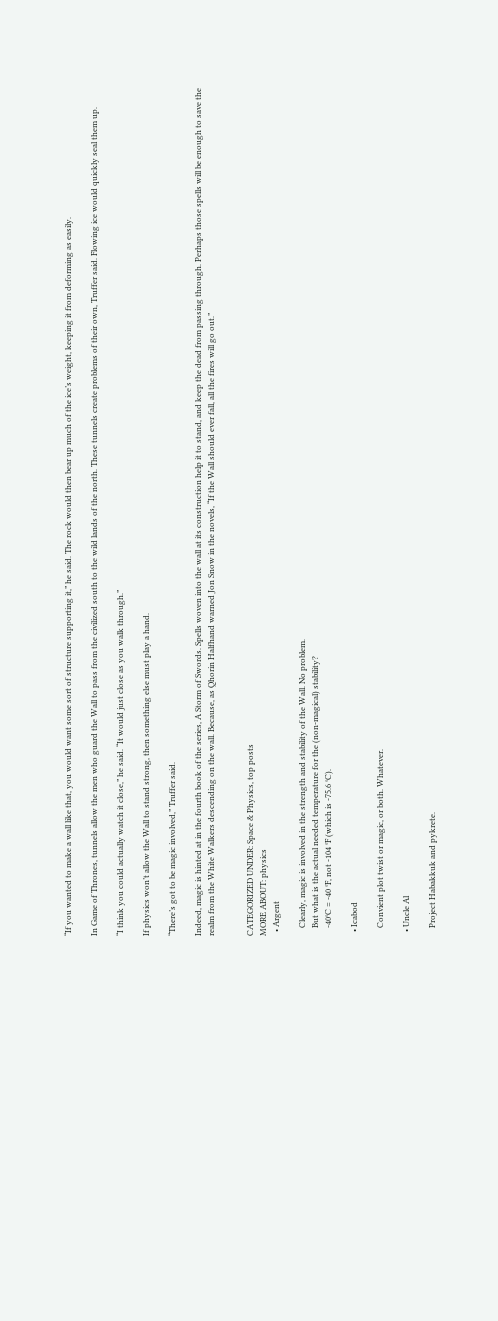“If you wanted to make a wall like that, you would want some sort of structure supporting it,” he said. The rock would then bear up much of the ice’s weight, keeping it from deforming as easily.

In Game of Thrones, tunnels allow the men who guard the Wall to pass from the civilized south to the wild lands of the north. These tunnels create problems of their own, Truffer said. Flowing ice would quickly seal them up.

“I think you could actually watch it close,” he said. “It would just close as you walk through.”

If physics won’t allow the Wall to stand strong, then something else must play a hand.

“There’s got to be magic involved,” Truffer said.

Indeed, magic is hinted at in the fourth book of the series, A Storm of Swords. Spells woven into the wall at its construction help it to stand, and keep the dead from passing through. Perhaps those spells will be enough to save the realm from the White Walkers descending on the wall. Because, as Qhorin Halfhand warned Jon Snow in the novels, “If the Wall should ever fall, all the fires will go out.”


CATEGORIZED UNDER: Space & Physics, top posts
MORE ABOUT: physics
  • Argent

    Clearly, magic is involved in the strength and stability of the Wall. No problem.
    But what is the actual needed temperature for the (non-magical) stability?
    -40°C = -40 °F, not -104 °F (which is -75.6 °C).

  • Icabod

    Convient plot twist or magic, or both. Whatever.

  • Uncle Al

    Project Habakkuk and pykrete.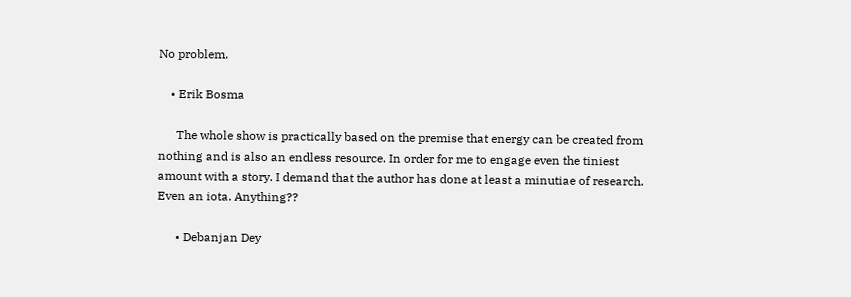No problem.

    • Erik Bosma

      The whole show is practically based on the premise that energy can be created from nothing and is also an endless resource. In order for me to engage even the tiniest amount with a story. I demand that the author has done at least a minutiae of research. Even an iota. Anything??

      • Debanjan Dey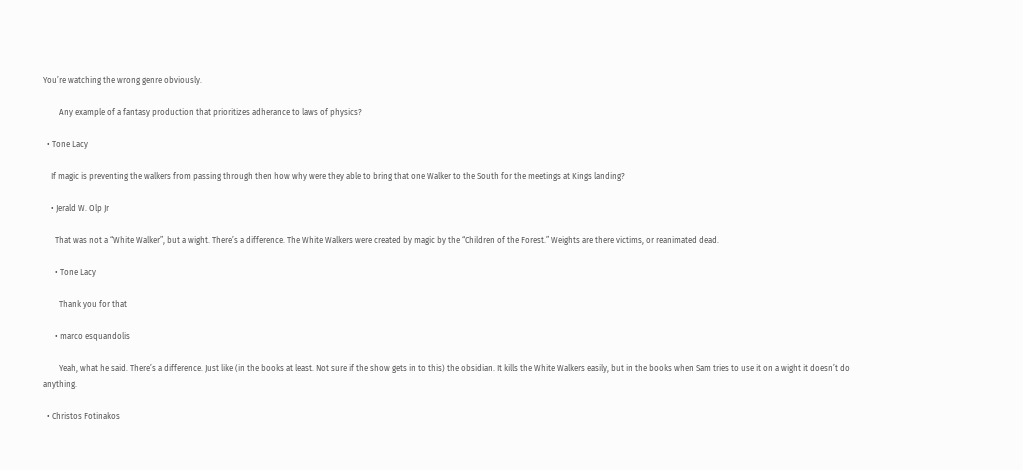You’re watching the wrong genre obviously.

        Any example of a fantasy production that prioritizes adherance to laws of physics?

  • Tone Lacy

    If magic is preventing the walkers from passing through then how why were they able to bring that one Walker to the South for the meetings at Kings landing?

    • Jerald W. Olp Jr

      That was not a “White Walker”, but a wight. There’s a difference. The White Walkers were created by magic by the “Children of the Forest.” Weights are there victims, or reanimated dead.

      • Tone Lacy

        Thank you for that

      • marco esquandolis

        Yeah, what he said. There’s a difference. Just like (in the books at least. Not sure if the show gets in to this) the obsidian. It kills the White Walkers easily, but in the books when Sam tries to use it on a wight it doesn’t do anything.

  • Christos Fotinakos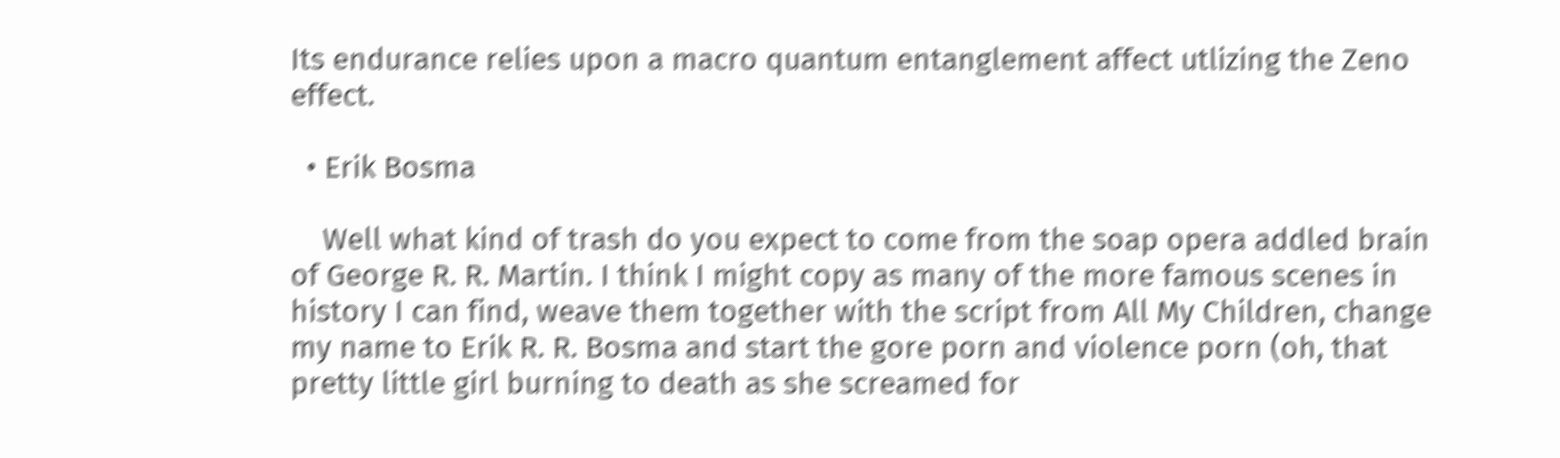Its endurance relies upon a macro quantum entanglement affect utlizing the Zeno effect.

  • Erik Bosma

    Well what kind of trash do you expect to come from the soap opera addled brain of George R. R. Martin. I think I might copy as many of the more famous scenes in history I can find, weave them together with the script from All My Children, change my name to Erik R. R. Bosma and start the gore porn and violence porn (oh, that pretty little girl burning to death as she screamed for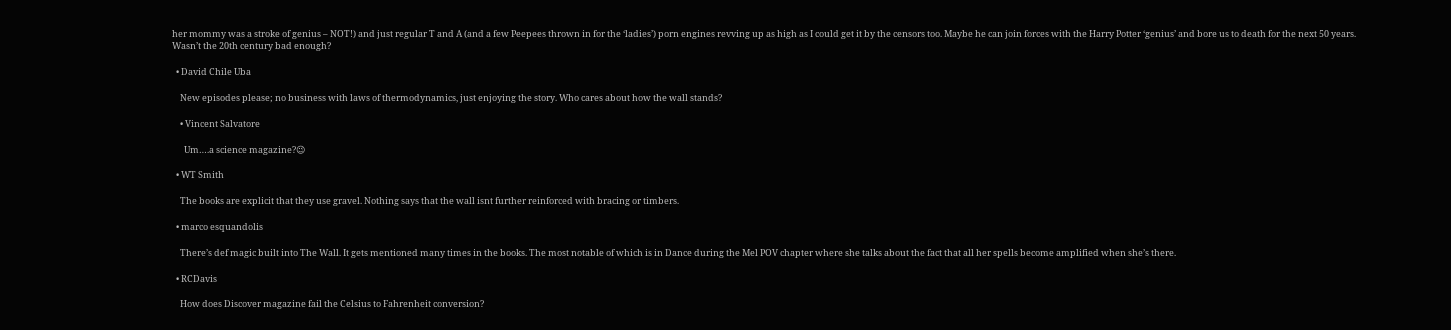her mommy was a stroke of genius – NOT!) and just regular T and A (and a few Peepees thrown in for the ‘ladies’) porn engines revving up as high as I could get it by the censors too. Maybe he can join forces with the Harry Potter ‘genius’ and bore us to death for the next 50 years. Wasn’t the 20th century bad enough?

  • David Chile Uba

    New episodes please; no business with laws of thermodynamics, just enjoying the story. Who cares about how the wall stands?

    • Vincent Salvatore

      Um….a science magazine?😉

  • WT Smith

    The books are explicit that they use gravel. Nothing says that the wall isnt further reinforced with bracing or timbers.

  • marco esquandolis

    There’s def magic built into The Wall. It gets mentioned many times in the books. The most notable of which is in Dance during the Mel POV chapter where she talks about the fact that all her spells become amplified when she’s there.

  • RCDavis

    How does Discover magazine fail the Celsius to Fahrenheit conversion?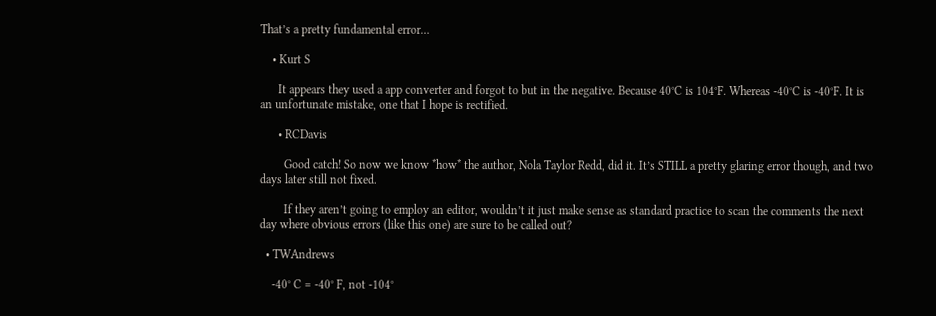That’s a pretty fundamental error…

    • Kurt S

      It appears they used a app converter and forgot to but in the negative. Because 40°C is 104°F. Whereas -40°C is -40°F. It is an unfortunate mistake, one that I hope is rectified.

      • RCDavis

        Good catch! So now we know *how* the author, Nola Taylor Redd, did it. It’s STILL a pretty glaring error though, and two days later still not fixed.

        If they aren’t going to employ an editor, wouldn’t it just make sense as standard practice to scan the comments the next day where obvious errors (like this one) are sure to be called out?

  • TWAndrews

    -40° C = -40° F, not -104°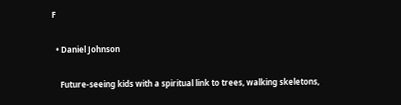F

  • Daniel Johnson

    Future-seeing kids with a spiritual link to trees, walking skeletons,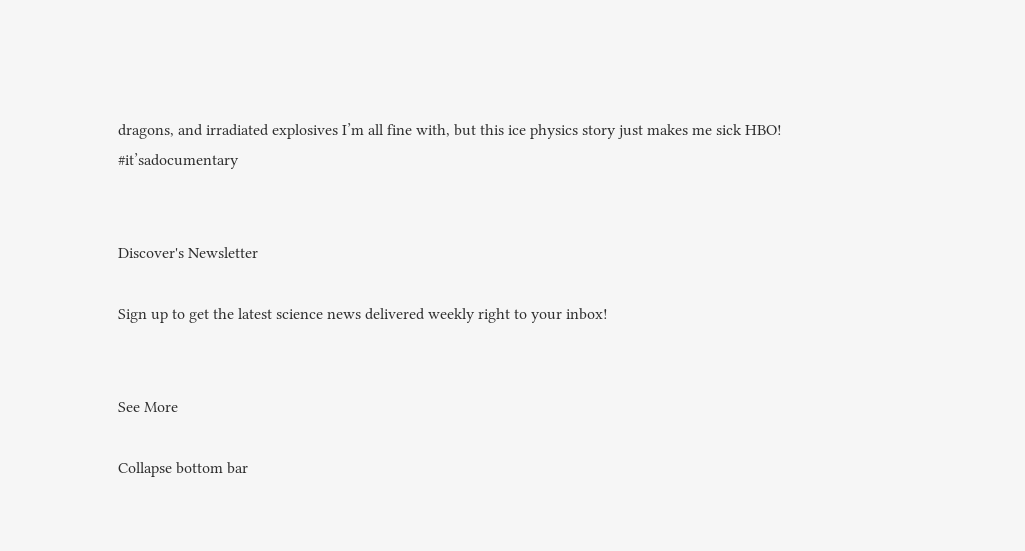dragons, and irradiated explosives I’m all fine with, but this ice physics story just makes me sick HBO! #it’sadocumentary


Discover's Newsletter

Sign up to get the latest science news delivered weekly right to your inbox!


See More

Collapse bottom bar